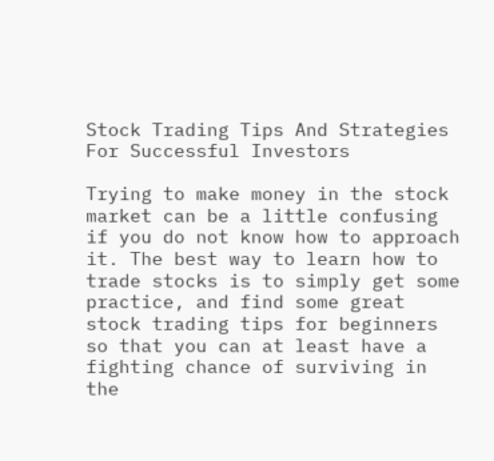Stock Trading Tips And Strategies For Successful Investors

Trying to make money in the stock market can be a little confusing if you do not know how to approach it. The best way to learn how to trade stocks is to simply get some practice, and find some great stock trading tips for beginners so that you can at least have a fighting chance of surviving in the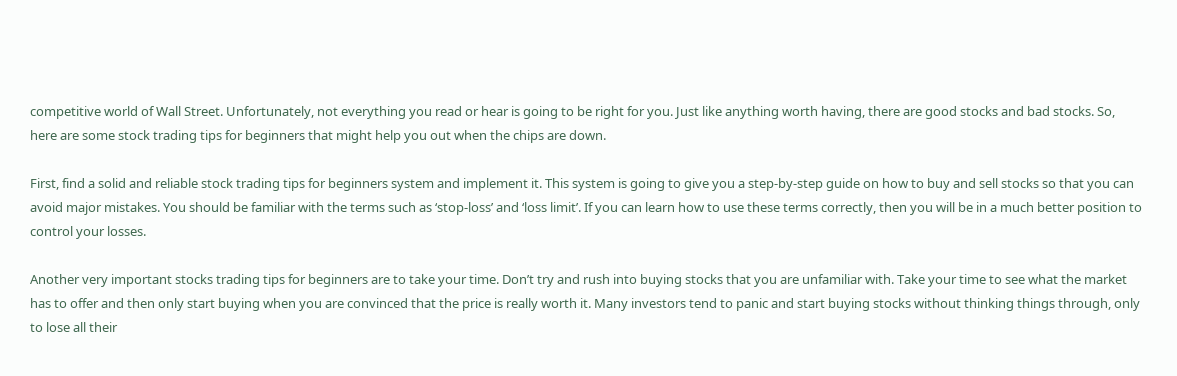competitive world of Wall Street. Unfortunately, not everything you read or hear is going to be right for you. Just like anything worth having, there are good stocks and bad stocks. So, here are some stock trading tips for beginners that might help you out when the chips are down.

First, find a solid and reliable stock trading tips for beginners system and implement it. This system is going to give you a step-by-step guide on how to buy and sell stocks so that you can avoid major mistakes. You should be familiar with the terms such as ‘stop-loss’ and ‘loss limit’. If you can learn how to use these terms correctly, then you will be in a much better position to control your losses.

Another very important stocks trading tips for beginners are to take your time. Don’t try and rush into buying stocks that you are unfamiliar with. Take your time to see what the market has to offer and then only start buying when you are convinced that the price is really worth it. Many investors tend to panic and start buying stocks without thinking things through, only to lose all their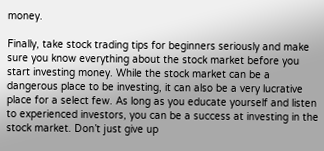money.

Finally, take stock trading tips for beginners seriously and make sure you know everything about the stock market before you start investing money. While the stock market can be a dangerous place to be investing, it can also be a very lucrative place for a select few. As long as you educate yourself and listen to experienced investors, you can be a success at investing in the stock market. Don’t just give up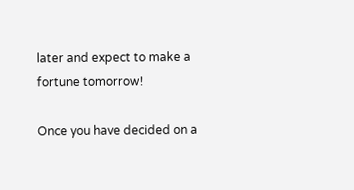later and expect to make a fortune tomorrow!

Once you have decided on a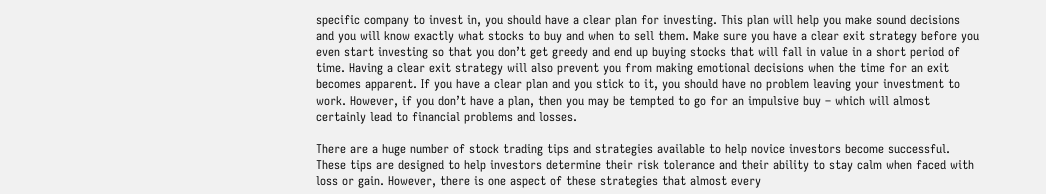specific company to invest in, you should have a clear plan for investing. This plan will help you make sound decisions and you will know exactly what stocks to buy and when to sell them. Make sure you have a clear exit strategy before you even start investing so that you don’t get greedy and end up buying stocks that will fall in value in a short period of time. Having a clear exit strategy will also prevent you from making emotional decisions when the time for an exit becomes apparent. If you have a clear plan and you stick to it, you should have no problem leaving your investment to work. However, if you don’t have a plan, then you may be tempted to go for an impulsive buy – which will almost certainly lead to financial problems and losses.

There are a huge number of stock trading tips and strategies available to help novice investors become successful. These tips are designed to help investors determine their risk tolerance and their ability to stay calm when faced with loss or gain. However, there is one aspect of these strategies that almost every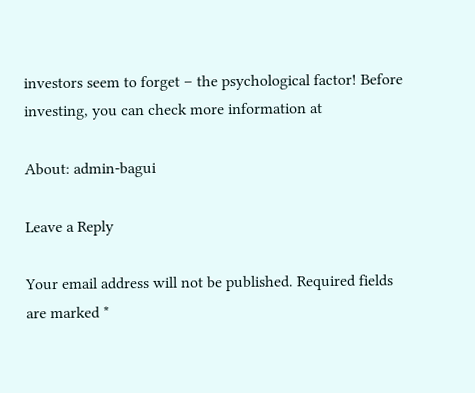investors seem to forget – the psychological factor! Before investing, you can check more information at

About: admin-bagui

Leave a Reply

Your email address will not be published. Required fields are marked *